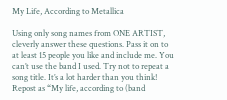My Life, According to Metallica

Using only song names from ONE ARTIST, cleverly answer these questions. Pass it on to at least 15 people you like and include me. You can’t use the band I used. Try not to repeat a song title. It’s a lot harder than you think! Repost as “My life, according to (band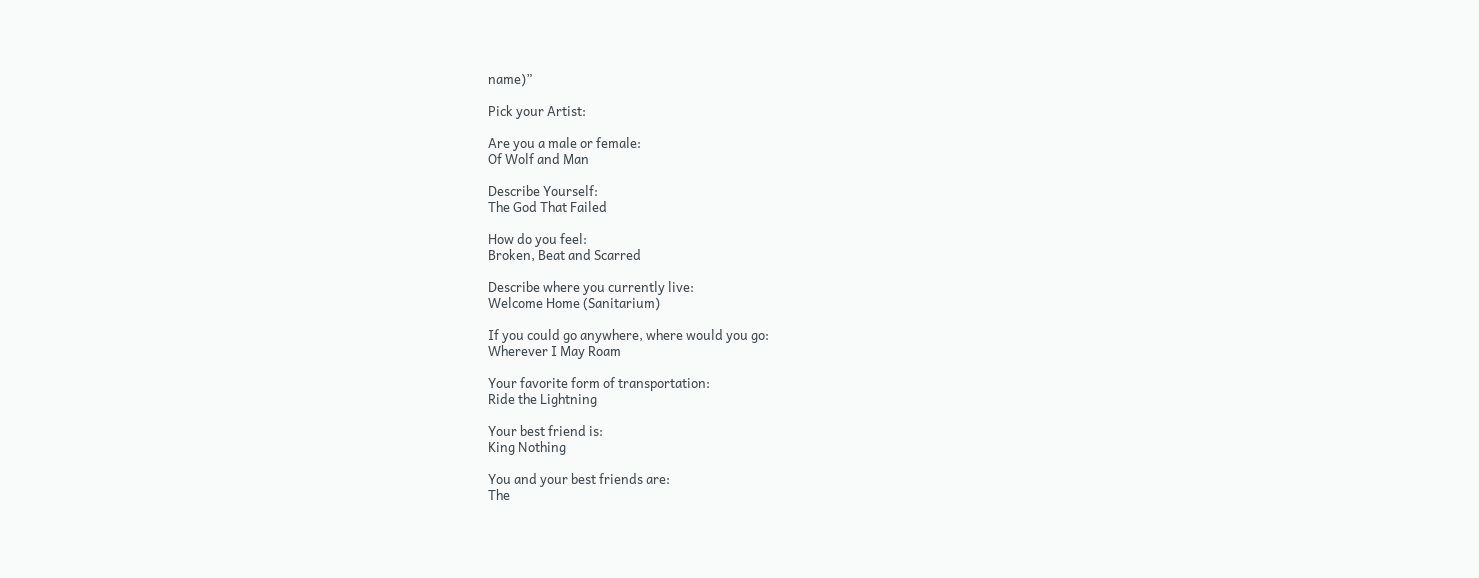name)”

Pick your Artist:

Are you a male or female:
Of Wolf and Man

Describe Yourself:
The God That Failed

How do you feel:
Broken, Beat and Scarred

Describe where you currently live:
Welcome Home (Sanitarium)

If you could go anywhere, where would you go:
Wherever I May Roam

Your favorite form of transportation:
Ride the Lightning

Your best friend is:
King Nothing

You and your best friends are:
The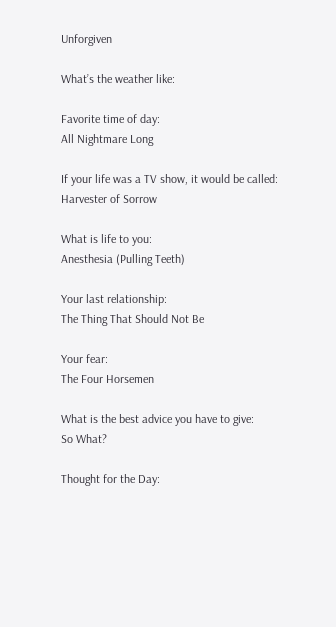Unforgiven

What’s the weather like:

Favorite time of day:
All Nightmare Long

If your life was a TV show, it would be called:
Harvester of Sorrow

What is life to you:
Anesthesia (Pulling Teeth)

Your last relationship:
The Thing That Should Not Be

Your fear:
The Four Horsemen

What is the best advice you have to give:
So What?

Thought for the Day: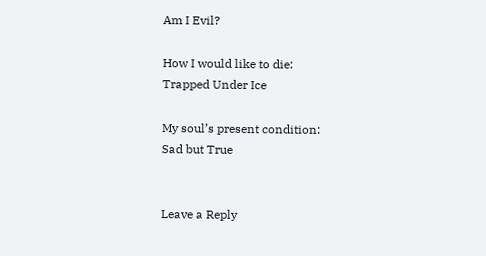Am I Evil?

How I would like to die:
Trapped Under Ice

My soul’s present condition:
Sad but True


Leave a Reply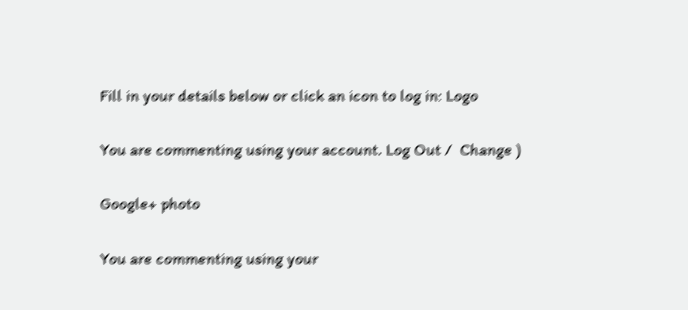Fill in your details below or click an icon to log in: Logo

You are commenting using your account. Log Out /  Change )

Google+ photo

You are commenting using your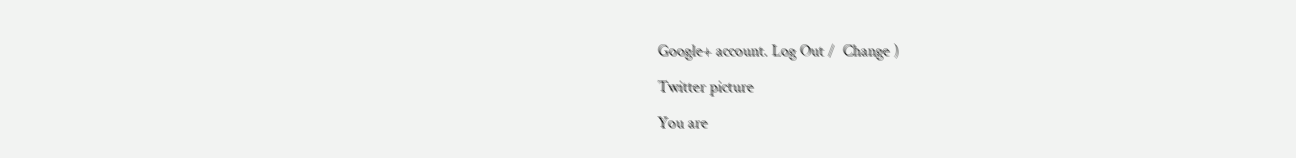Google+ account. Log Out /  Change )

Twitter picture

You are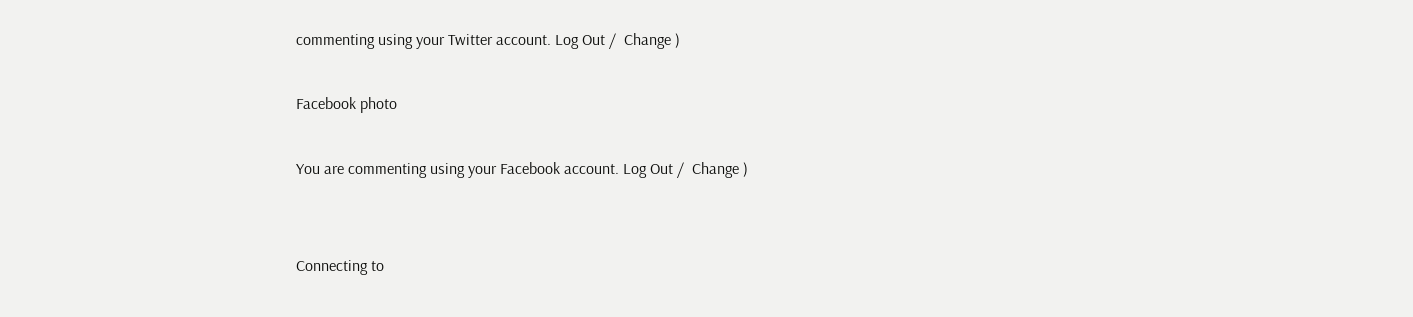commenting using your Twitter account. Log Out /  Change )

Facebook photo

You are commenting using your Facebook account. Log Out /  Change )


Connecting to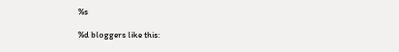%s

%d bloggers like this: